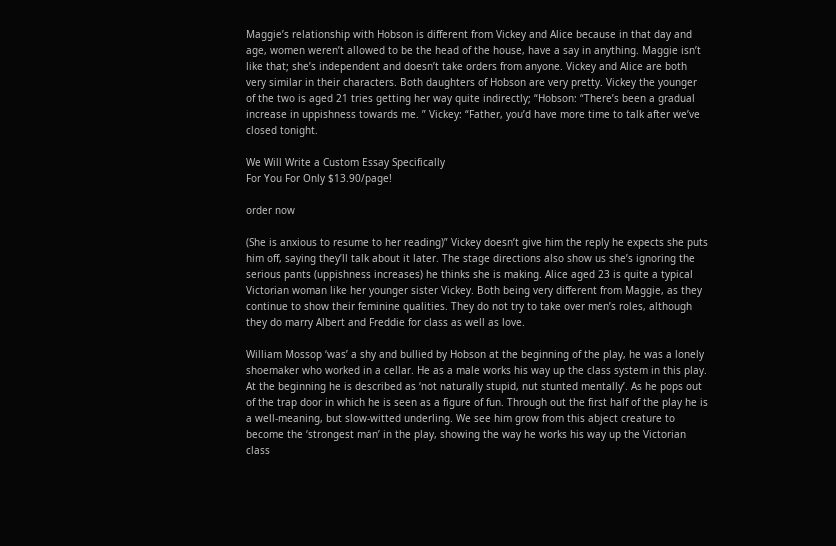Maggie’s relationship with Hobson is different from Vickey and Alice because in that day and age, women weren’t allowed to be the head of the house, have a say in anything. Maggie isn’t like that; she’s independent and doesn’t take orders from anyone. Vickey and Alice are both very similar in their characters. Both daughters of Hobson are very pretty. Vickey the younger of the two is aged 21 tries getting her way quite indirectly; “Hobson: “There’s been a gradual increase in uppishness towards me. ” Vickey: “Father, you’d have more time to talk after we’ve closed tonight.

We Will Write a Custom Essay Specifically
For You For Only $13.90/page!

order now

(She is anxious to resume to her reading)” Vickey doesn’t give him the reply he expects she puts him off, saying they’ll talk about it later. The stage directions also show us she’s ignoring the serious pants (uppishness increases) he thinks she is making. Alice aged 23 is quite a typical Victorian woman like her younger sister Vickey. Both being very different from Maggie, as they continue to show their feminine qualities. They do not try to take over men’s roles, although they do marry Albert and Freddie for class as well as love.

William Mossop ‘was’ a shy and bullied by Hobson at the beginning of the play, he was a lonely shoemaker who worked in a cellar. He as a male works his way up the class system in this play. At the beginning he is described as ‘not naturally stupid, nut stunted mentally’. As he pops out of the trap door in which he is seen as a figure of fun. Through out the first half of the play he is a well-meaning, but slow-witted underling. We see him grow from this abject creature to become the ‘strongest man’ in the play, showing the way he works his way up the Victorian class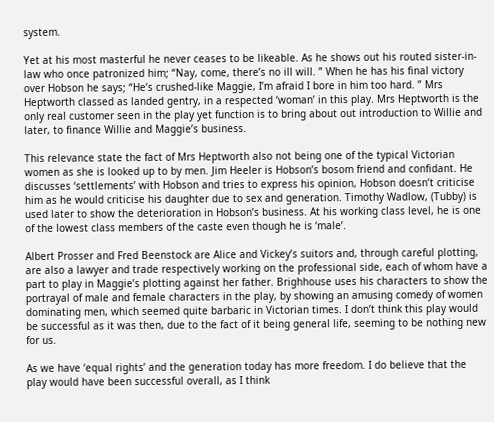system.

Yet at his most masterful he never ceases to be likeable. As he shows out his routed sister-in-law who once patronized him; “Nay, come, there’s no ill will. ” When he has his final victory over Hobson he says; “He’s crushed-like Maggie, I’m afraid I bore in him too hard. ” Mrs Heptworth classed as landed gentry, in a respected ‘woman’ in this play. Mrs Heptworth is the only real customer seen in the play yet function is to bring about out introduction to Willie and later, to finance Willie and Maggie’s business.

This relevance state the fact of Mrs Heptworth also not being one of the typical Victorian women as she is looked up to by men. Jim Heeler is Hobson’s bosom friend and confidant. He discusses ‘settlements’ with Hobson and tries to express his opinion, Hobson doesn’t criticise him as he would criticise his daughter due to sex and generation. Timothy Wadlow, (Tubby) is used later to show the deterioration in Hobson’s business. At his working class level, he is one of the lowest class members of the caste even though he is ‘male’.

Albert Prosser and Fred Beenstock are Alice and Vickey’s suitors and, through careful plotting, are also a lawyer and trade respectively working on the professional side, each of whom have a part to play in Maggie’s plotting against her father. Brighhouse uses his characters to show the portrayal of male and female characters in the play, by showing an amusing comedy of women dominating men, which seemed quite barbaric in Victorian times. I don’t think this play would be successful as it was then, due to the fact of it being general life, seeming to be nothing new for us.

As we have ‘equal rights’ and the generation today has more freedom. I do believe that the play would have been successful overall, as I think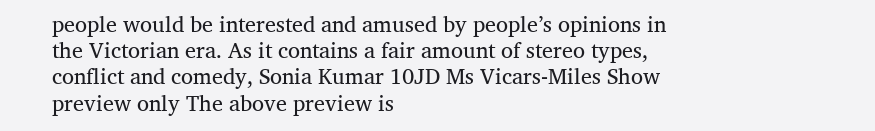people would be interested and amused by people’s opinions in the Victorian era. As it contains a fair amount of stereo types, conflict and comedy, Sonia Kumar 10JD Ms Vicars-Miles Show preview only The above preview is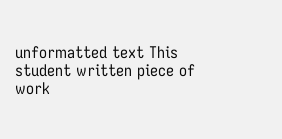unformatted text This student written piece of work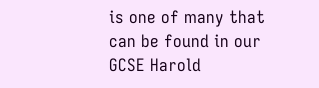is one of many that can be found in our GCSE Harold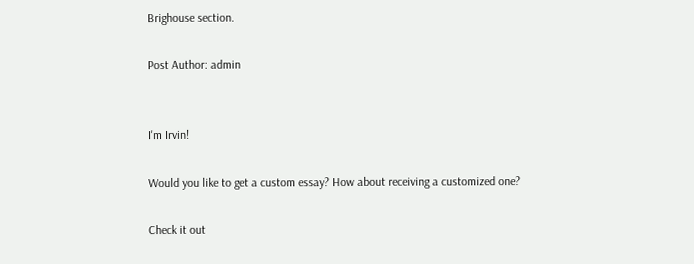Brighouse section.

Post Author: admin


I'm Irvin!

Would you like to get a custom essay? How about receiving a customized one?

Check it out